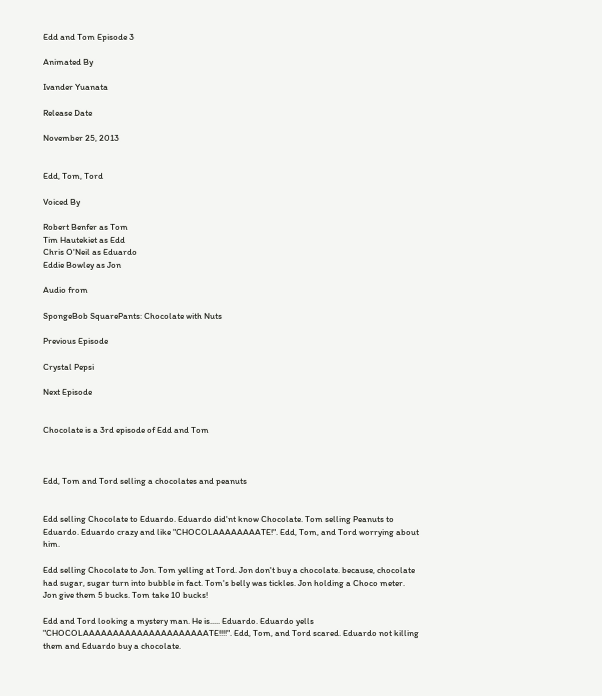Edd and Tom Episode 3

Animated By

Ivander Yuanata

Release Date

November 25, 2013


Edd, Tom, Tord

Voiced By

Robert Benfer as Tom
Tim Hautekiet as Edd
Chris O'Neil as Eduardo
Eddie Bowley as Jon

Audio from

SpongeBob SquarePants: Chocolate with Nuts

Previous Episode

Crystal Pepsi

Next Episode


Chocolate is a 3rd episode of Edd and Tom



Edd, Tom and Tord selling a chocolates and peanuts


Edd selling Chocolate to Eduardo. Eduardo did'nt know Chocolate. Tom selling Peanuts to Eduardo. Eduardo crazy and like "CHOCOLAAAAAAAATE!". Edd, Tom, and Tord worrying about him.

Edd selling Chocolate to Jon. Tom yelling at Tord. Jon don't buy a chocolate. because, chocolate had sugar, sugar turn into bubble in fact. Tom's belly was tickles. Jon holding a Choco meter. Jon give them 5 bucks. Tom take 10 bucks!

Edd and Tord looking a mystery man. He is..... Eduardo. Eduardo yells "CHOCOLAAAAAAAAAAAAAAAAAAAAATE!!!!". Edd, Tom, and Tord scared. Eduardo not killing them and Eduardo buy a chocolate.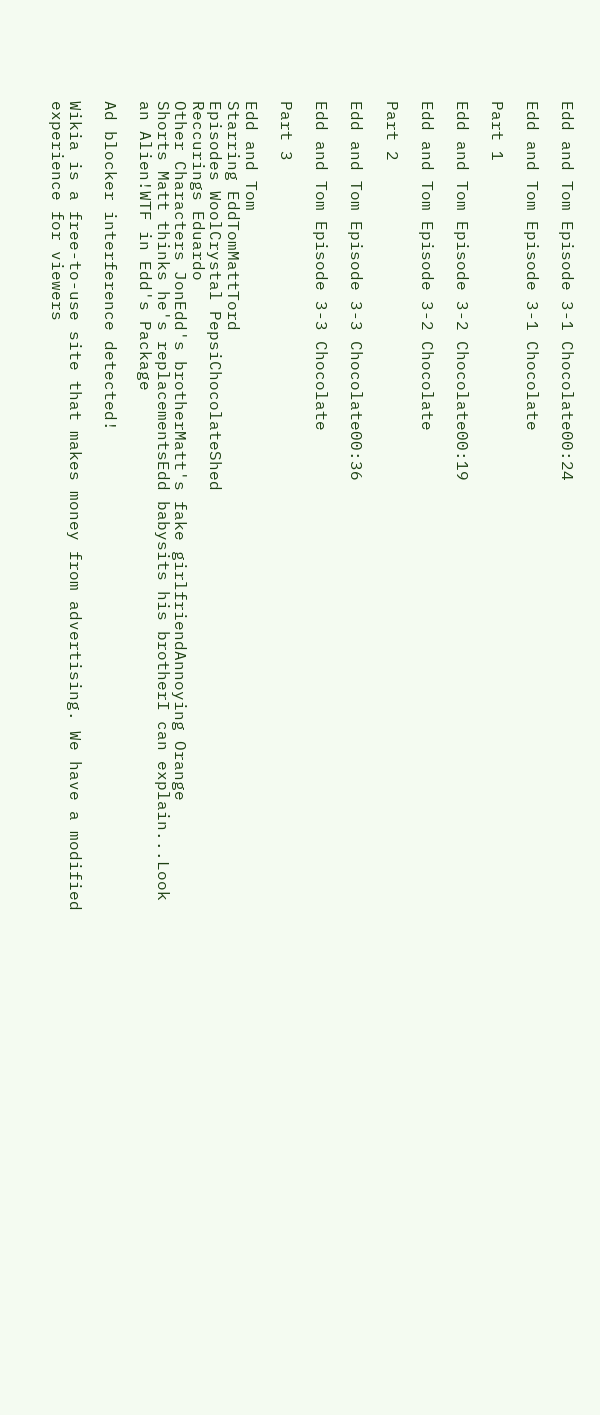Edd and Tom Episode 3-1 Chocolate00:24

Edd and Tom Episode 3-1 Chocolate

Part 1

Edd and Tom Episode 3-2 Chocolate00:19

Edd and Tom Episode 3-2 Chocolate

Part 2

Edd and Tom Episode 3-3 Chocolate00:36

Edd and Tom Episode 3-3 Chocolate

Part 3

Edd and Tom
Starring EddTomMattTord
Episodes WoolCrystal PepsiChocolateShed
Reccurings Eduardo
Other Characters JonEdd's brotherMatt's fake girlfriendAnnoying Orange
Shorts Matt thinks he's replacementsEdd babysits his brotherI can explain...Look an Alien!WTF in Edd's Package

Ad blocker interference detected!

Wikia is a free-to-use site that makes money from advertising. We have a modified experience for viewers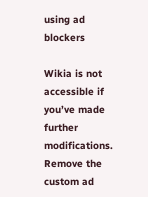using ad blockers

Wikia is not accessible if you’ve made further modifications. Remove the custom ad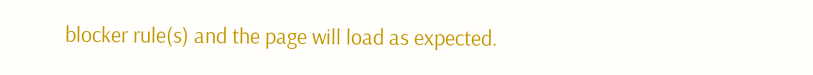blocker rule(s) and the page will load as expected.